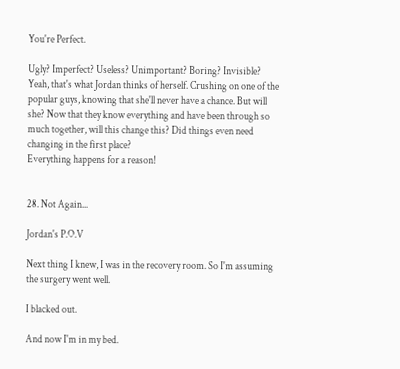You're Perfect.

Ugly? Imperfect? Useless? Unimportant? Boring? Invisible? Yeah, that's what Jordan thinks of herself. Crushing on one of the popular guys, knowing that she'll never have a chance. But will she? Now that they know everything and have been through so much together, will this change this? Did things even need changing in the first place?
Everything happens for a reason!


28. Not Again...

Jordan's P.O.V

Next thing I knew, I was in the recovery room. So I'm assuming the surgery went well.

I blacked out.

And now I'm in my bed.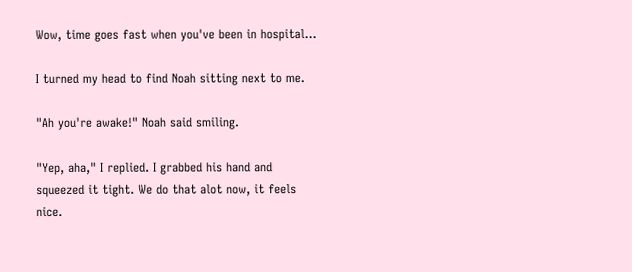Wow, time goes fast when you've been in hospital...

I turned my head to find Noah sitting next to me.

"Ah you're awake!" Noah said smiling.

"Yep, aha," I replied. I grabbed his hand and squeezed it tight. We do that alot now, it feels nice.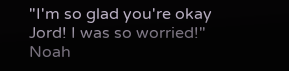"I'm so glad you're okay Jord! I was so worried!" Noah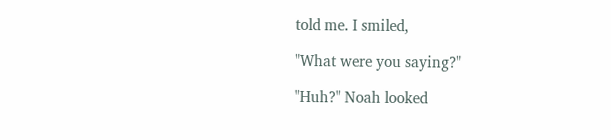told me. I smiled,

"What were you saying?"

"Huh?" Noah looked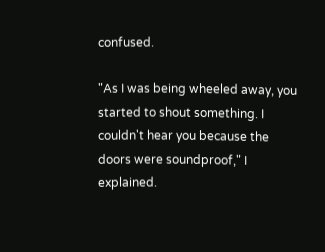confused.

"As I was being wheeled away, you started to shout something. I couldn't hear you because the doors were soundproof," I explained.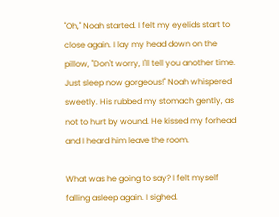"Oh," Noah started. I felt my eyelids start to close again. I lay my head down on the pillow, "Don't worry, I'll tell you another time. Just sleep now gorgeous!" Noah whispered sweetly. His rubbed my stomach gently, as not to hurt by wound. He kissed my forhead and I heard him leave the room.

What was he going to say? I felt myself falling asleep again. I sighed.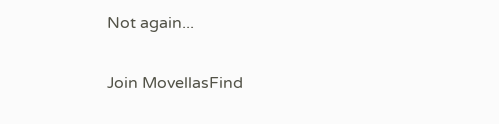Not again...

Join MovellasFind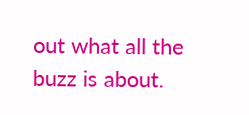out what all the buzz is about.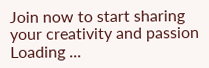Join now to start sharing your creativity and passion
Loading ...